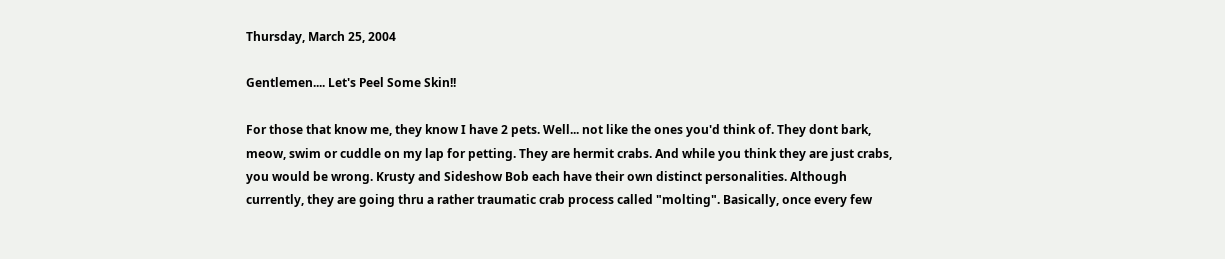Thursday, March 25, 2004

Gentlemen.... Let's Peel Some Skin!!

For those that know me, they know I have 2 pets. Well... not like the ones you'd think of. They dont bark, meow, swim or cuddle on my lap for petting. They are hermit crabs. And while you think they are just crabs, you would be wrong. Krusty and Sideshow Bob each have their own distinct personalities. Although currently, they are going thru a rather traumatic crab process called "molting". Basically, once every few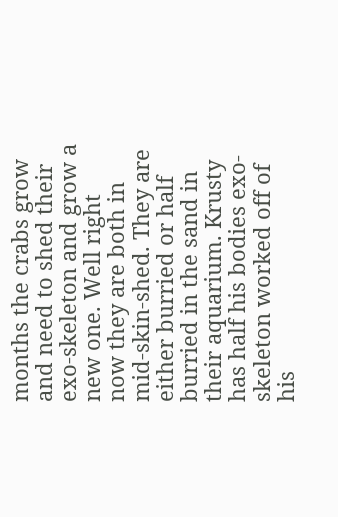months the crabs grow and need to shed their exo-skeleton and grow a new one. Well right now they are both in mid-skin-shed. They are either burried or half burried in the sand in their aquarium. Krusty has half his bodies exo-skeleton worked off of his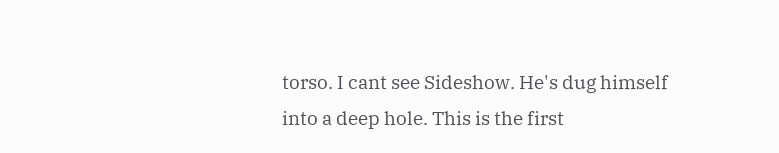torso. I cant see Sideshow. He's dug himself into a deep hole. This is the first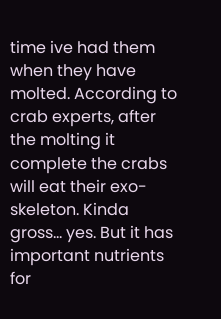time ive had them when they have molted. According to crab experts, after the molting it complete the crabs will eat their exo-skeleton. Kinda gross... yes. But it has important nutrients for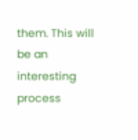them. This will be an interesting process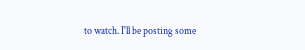to watch. I'll be posting some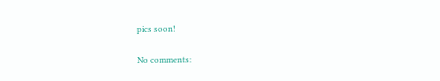pics soon!

No comments: